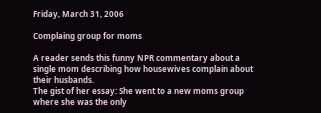Friday, March 31, 2006

Complaing group for moms

A reader sends this funny NPR commentary about a single mom describing how housewives complain about their husbands.
The gist of her essay: She went to a new moms group where she was the only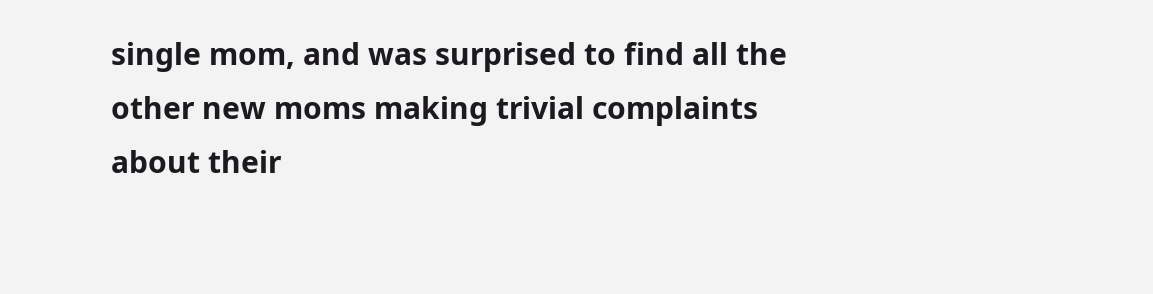single mom, and was surprised to find all the other new moms making trivial complaints about their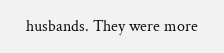husbands. They were more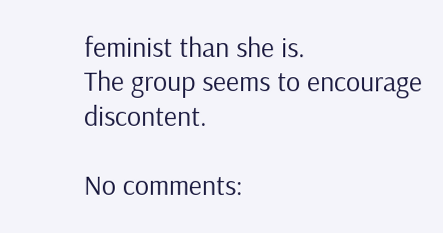feminist than she is.
The group seems to encourage discontent.

No comments: